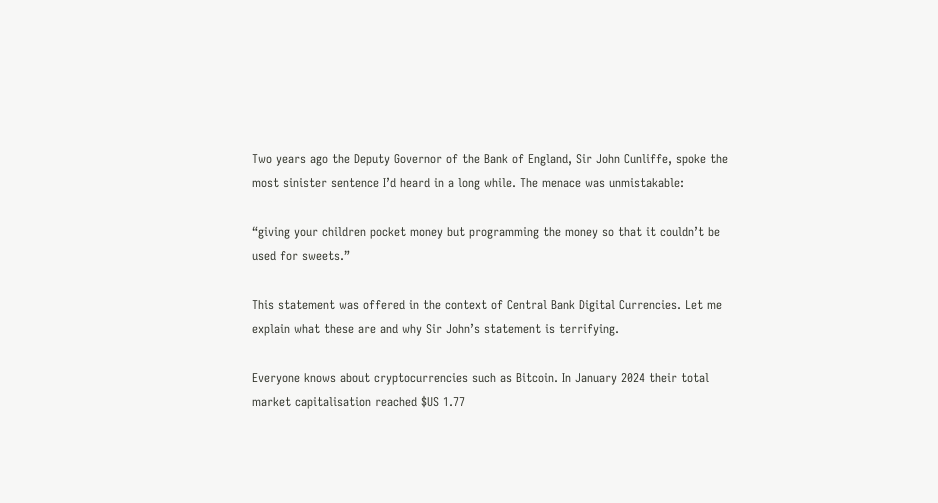Two years ago the Deputy Governor of the Bank of England, Sir John Cunliffe, spoke the most sinister sentence I’d heard in a long while. The menace was unmistakable:

“giving your children pocket money but programming the money so that it couldn’t be used for sweets.”

This statement was offered in the context of Central Bank Digital Currencies. Let me explain what these are and why Sir John’s statement is terrifying.

Everyone knows about cryptocurrencies such as Bitcoin. In January 2024 their total market capitalisation reached $US 1.77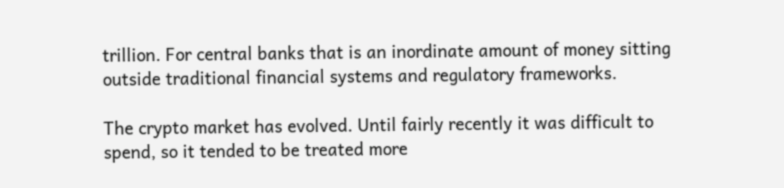trillion. For central banks that is an inordinate amount of money sitting outside traditional financial systems and regulatory frameworks.

The crypto market has evolved. Until fairly recently it was difficult to spend, so it tended to be treated more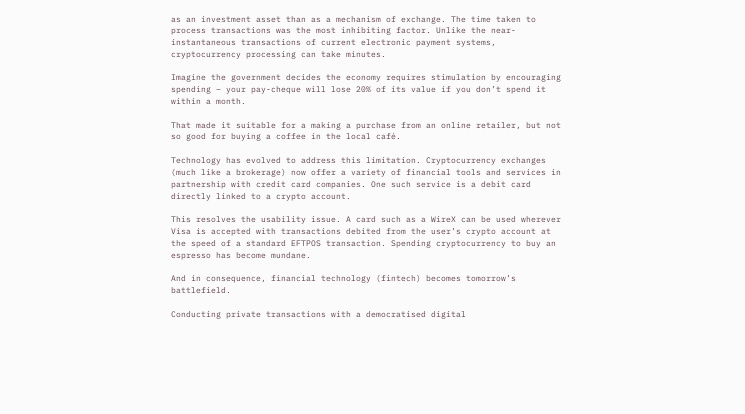as an investment asset than as a mechanism of exchange. The time taken to process transactions was the most inhibiting factor. Unlike the near-instantaneous transactions of current electronic payment systems, cryptocurrency processing can take minutes.

Imagine the government decides the economy requires stimulation by encouraging spending – your pay-cheque will lose 20% of its value if you don’t spend it within a month.

That made it suitable for a making a purchase from an online retailer, but not so good for buying a coffee in the local café.

Technology has evolved to address this limitation. Cryptocurrency exchanges (much like a brokerage) now offer a variety of financial tools and services in partnership with credit card companies. One such service is a debit card directly linked to a crypto account.

This resolves the usability issue. A card such as a WireX can be used wherever Visa is accepted with transactions debited from the user’s crypto account at the speed of a standard EFTPOS transaction. Spending cryptocurrency to buy an espresso has become mundane.

And in consequence, financial technology (fintech) becomes tomorrow’s battlefield.

Conducting private transactions with a democratised digital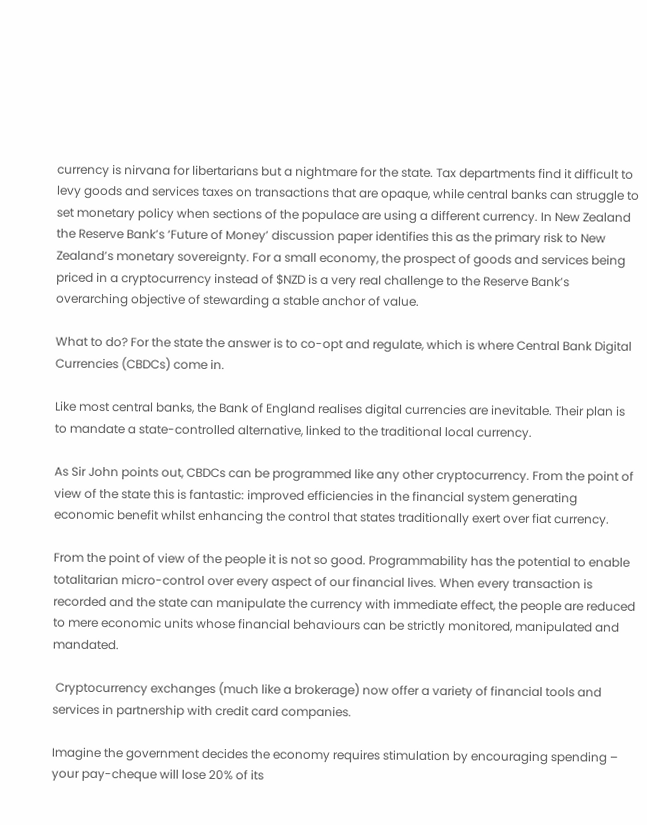currency is nirvana for libertarians but a nightmare for the state. Tax departments find it difficult to levy goods and services taxes on transactions that are opaque, while central banks can struggle to set monetary policy when sections of the populace are using a different currency. In New Zealand the Reserve Bank’s ‘Future of Money’ discussion paper identifies this as the primary risk to New Zealand’s monetary sovereignty. For a small economy, the prospect of goods and services being priced in a cryptocurrency instead of $NZD is a very real challenge to the Reserve Bank’s overarching objective of stewarding a stable anchor of value.

What to do? For the state the answer is to co-opt and regulate, which is where Central Bank Digital Currencies (CBDCs) come in.

Like most central banks, the Bank of England realises digital currencies are inevitable. Their plan is to mandate a state-controlled alternative, linked to the traditional local currency.

As Sir John points out, CBDCs can be programmed like any other cryptocurrency. From the point of view of the state this is fantastic: improved efficiencies in the financial system generating economic benefit whilst enhancing the control that states traditionally exert over fiat currency.

From the point of view of the people it is not so good. Programmability has the potential to enable totalitarian micro-control over every aspect of our financial lives. When every transaction is recorded and the state can manipulate the currency with immediate effect, the people are reduced to mere economic units whose financial behaviours can be strictly monitored, manipulated and mandated.

 Cryptocurrency exchanges (much like a brokerage) now offer a variety of financial tools and services in partnership with credit card companies.

Imagine the government decides the economy requires stimulation by encouraging spending – your pay-cheque will lose 20% of its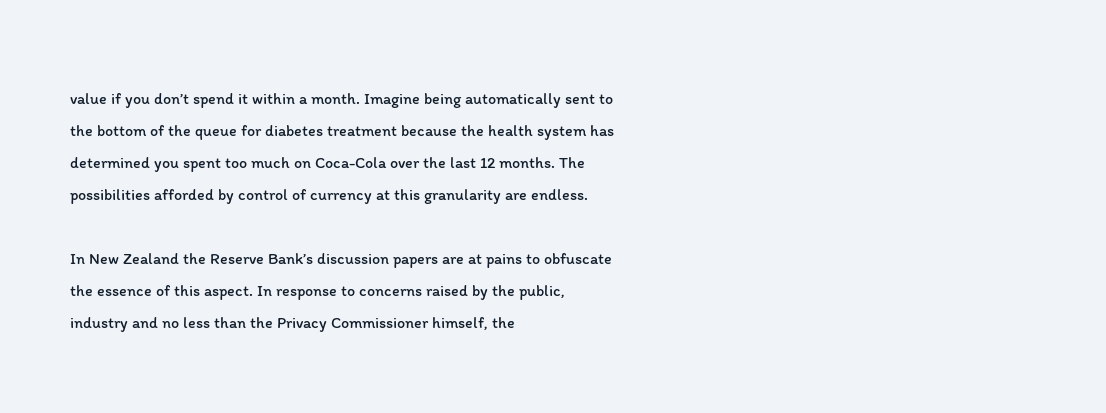value if you don’t spend it within a month. Imagine being automatically sent to the bottom of the queue for diabetes treatment because the health system has determined you spent too much on Coca-Cola over the last 12 months. The possibilities afforded by control of currency at this granularity are endless.

In New Zealand the Reserve Bank’s discussion papers are at pains to obfuscate the essence of this aspect. In response to concerns raised by the public, industry and no less than the Privacy Commissioner himself, the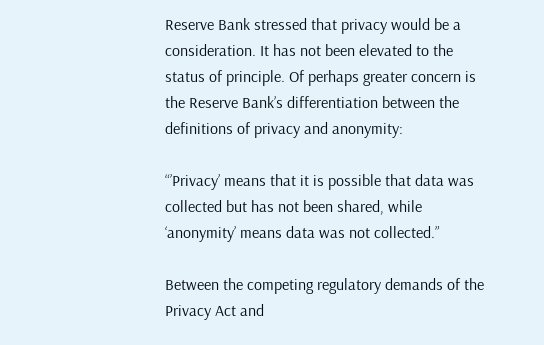Reserve Bank stressed that privacy would be a consideration. It has not been elevated to the status of principle. Of perhaps greater concern is the Reserve Bank’s differentiation between the definitions of privacy and anonymity:

“’Privacy’ means that it is possible that data was collected but has not been shared, while ‘anonymity’ means data was not collected.”

Between the competing regulatory demands of the Privacy Act and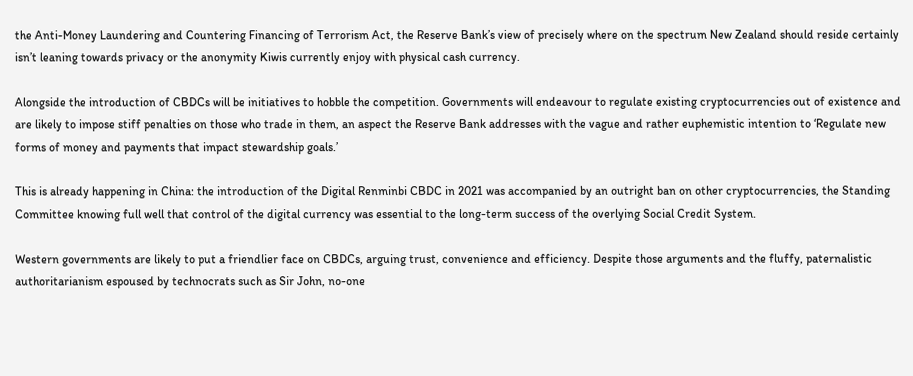the Anti-Money Laundering and Countering Financing of Terrorism Act, the Reserve Bank’s view of precisely where on the spectrum New Zealand should reside certainly isn’t leaning towards privacy or the anonymity Kiwis currently enjoy with physical cash currency.

Alongside the introduction of CBDCs will be initiatives to hobble the competition. Governments will endeavour to regulate existing cryptocurrencies out of existence and are likely to impose stiff penalties on those who trade in them, an aspect the Reserve Bank addresses with the vague and rather euphemistic intention to ‘Regulate new forms of money and payments that impact stewardship goals.’

This is already happening in China: the introduction of the Digital Renminbi CBDC in 2021 was accompanied by an outright ban on other cryptocurrencies, the Standing Committee knowing full well that control of the digital currency was essential to the long-term success of the overlying Social Credit System.

Western governments are likely to put a friendlier face on CBDCs, arguing trust, convenience and efficiency. Despite those arguments and the fluffy, paternalistic authoritarianism espoused by technocrats such as Sir John, no-one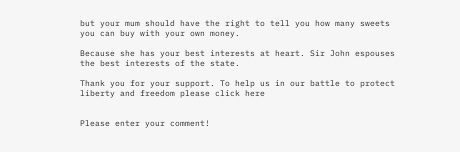but your mum should have the right to tell you how many sweets you can buy with your own money.

Because she has your best interests at heart. Sir John espouses the best interests of the state.

Thank you for your support. To help us in our battle to protect liberty and freedom please click here


Please enter your comment!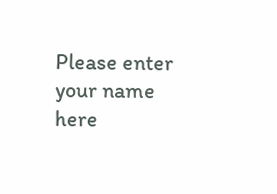Please enter your name here